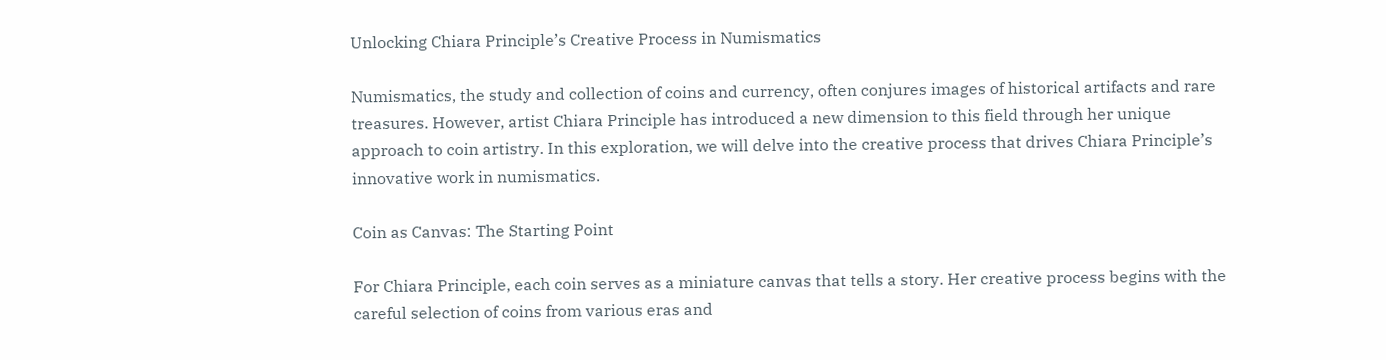Unlocking Chiara Principle’s Creative Process in Numismatics

Numismatics, the study and collection of coins and currency, often conjures images of historical artifacts and rare treasures. However, artist Chiara Principle has introduced a new dimension to this field through her unique approach to coin artistry. In this exploration, we will delve into the creative process that drives Chiara Principle’s innovative work in numismatics.

Coin as Canvas: The Starting Point

For Chiara Principle, each coin serves as a miniature canvas that tells a story. Her creative process begins with the careful selection of coins from various eras and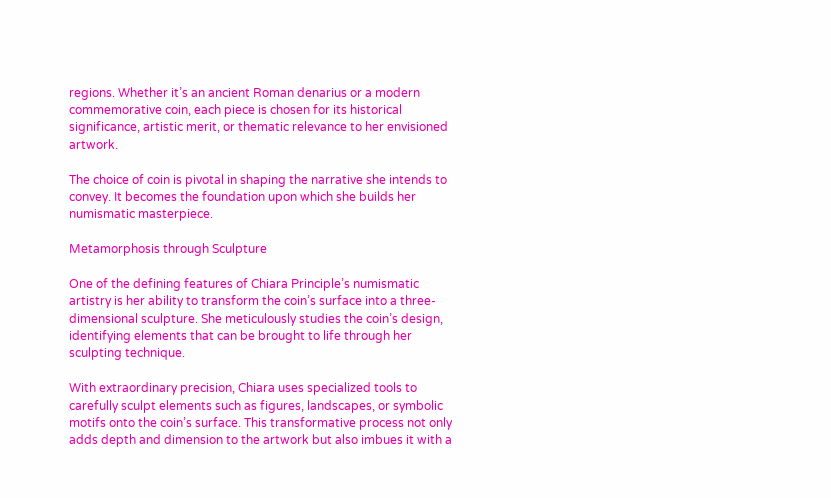regions. Whether it’s an ancient Roman denarius or a modern commemorative coin, each piece is chosen for its historical significance, artistic merit, or thematic relevance to her envisioned artwork.

The choice of coin is pivotal in shaping the narrative she intends to convey. It becomes the foundation upon which she builds her numismatic masterpiece.

Metamorphosis through Sculpture

One of the defining features of Chiara Principle’s numismatic artistry is her ability to transform the coin’s surface into a three-dimensional sculpture. She meticulously studies the coin’s design, identifying elements that can be brought to life through her sculpting technique.

With extraordinary precision, Chiara uses specialized tools to carefully sculpt elements such as figures, landscapes, or symbolic motifs onto the coin’s surface. This transformative process not only adds depth and dimension to the artwork but also imbues it with a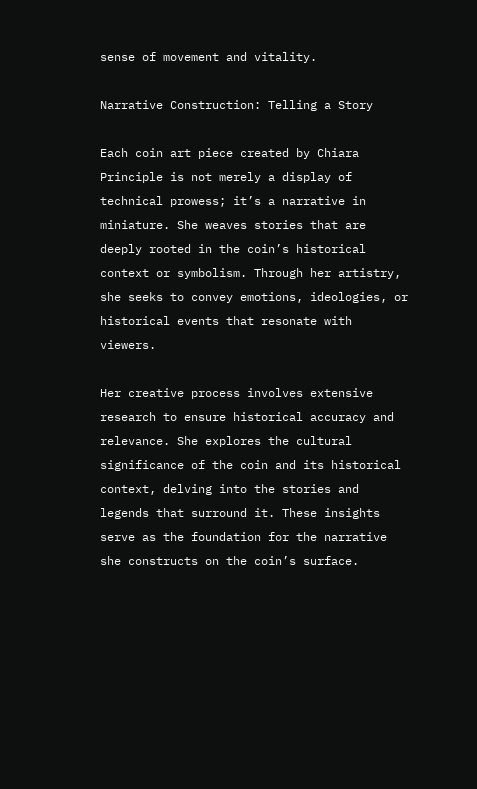sense of movement and vitality.

Narrative Construction: Telling a Story

Each coin art piece created by Chiara Principle is not merely a display of technical prowess; it’s a narrative in miniature. She weaves stories that are deeply rooted in the coin’s historical context or symbolism. Through her artistry, she seeks to convey emotions, ideologies, or historical events that resonate with viewers.

Her creative process involves extensive research to ensure historical accuracy and relevance. She explores the cultural significance of the coin and its historical context, delving into the stories and legends that surround it. These insights serve as the foundation for the narrative she constructs on the coin’s surface.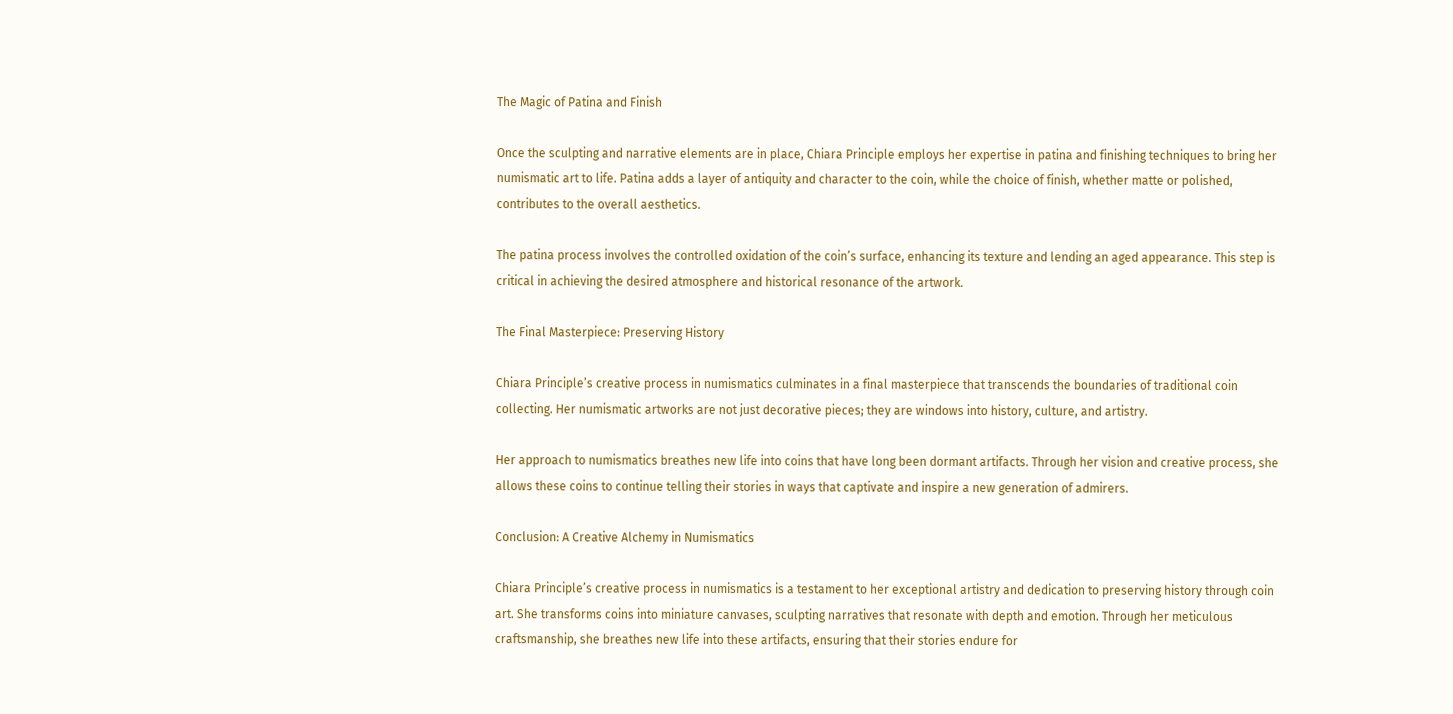The Magic of Patina and Finish

Once the sculpting and narrative elements are in place, Chiara Principle employs her expertise in patina and finishing techniques to bring her numismatic art to life. Patina adds a layer of antiquity and character to the coin, while the choice of finish, whether matte or polished, contributes to the overall aesthetics.

The patina process involves the controlled oxidation of the coin’s surface, enhancing its texture and lending an aged appearance. This step is critical in achieving the desired atmosphere and historical resonance of the artwork.

The Final Masterpiece: Preserving History

Chiara Principle’s creative process in numismatics culminates in a final masterpiece that transcends the boundaries of traditional coin collecting. Her numismatic artworks are not just decorative pieces; they are windows into history, culture, and artistry.

Her approach to numismatics breathes new life into coins that have long been dormant artifacts. Through her vision and creative process, she allows these coins to continue telling their stories in ways that captivate and inspire a new generation of admirers.

Conclusion: A Creative Alchemy in Numismatics

Chiara Principle’s creative process in numismatics is a testament to her exceptional artistry and dedication to preserving history through coin art. She transforms coins into miniature canvases, sculpting narratives that resonate with depth and emotion. Through her meticulous craftsmanship, she breathes new life into these artifacts, ensuring that their stories endure for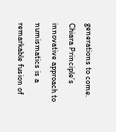generations to come. Chiara Principle’s innovative approach to numismatics is a remarkable fusion of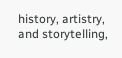history, artistry, and storytelling,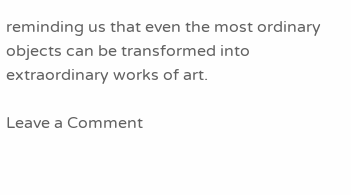reminding us that even the most ordinary objects can be transformed into extraordinary works of art.

Leave a Comment